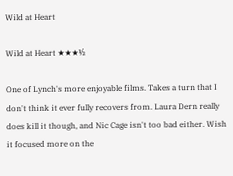Wild at Heart

Wild at Heart ★★★½

One of Lynch's more enjoyable films. Takes a turn that I don't think it ever fully recovers from. Laura Dern really does kill it though, and Nic Cage isn't too bad either. Wish it focused more on the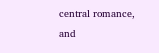central romance, and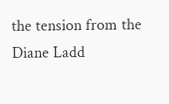the tension from the Diane Ladd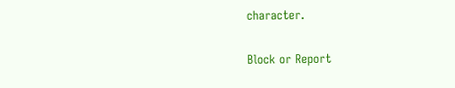character.

Block or Report